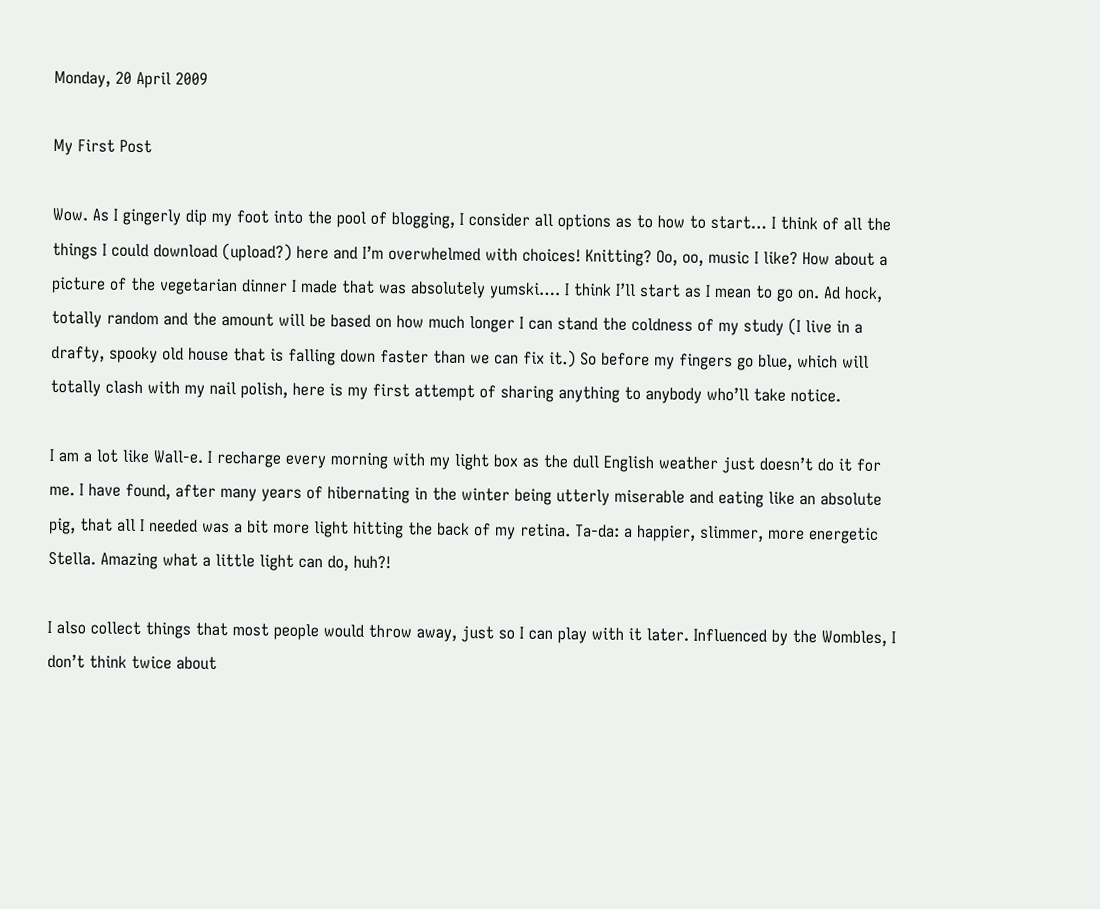Monday, 20 April 2009

My First Post

Wow. As I gingerly dip my foot into the pool of blogging, I consider all options as to how to start… I think of all the things I could download (upload?) here and I’m overwhelmed with choices! Knitting? Oo, oo, music I like? How about a picture of the vegetarian dinner I made that was absolutely yumski…. I think I’ll start as I mean to go on. Ad hock, totally random and the amount will be based on how much longer I can stand the coldness of my study (I live in a drafty, spooky old house that is falling down faster than we can fix it.) So before my fingers go blue, which will totally clash with my nail polish, here is my first attempt of sharing anything to anybody who’ll take notice.

I am a lot like Wall-e. I recharge every morning with my light box as the dull English weather just doesn’t do it for me. I have found, after many years of hibernating in the winter being utterly miserable and eating like an absolute pig, that all I needed was a bit more light hitting the back of my retina. Ta-da: a happier, slimmer, more energetic Stella. Amazing what a little light can do, huh?!

I also collect things that most people would throw away, just so I can play with it later. Influenced by the Wombles, I don’t think twice about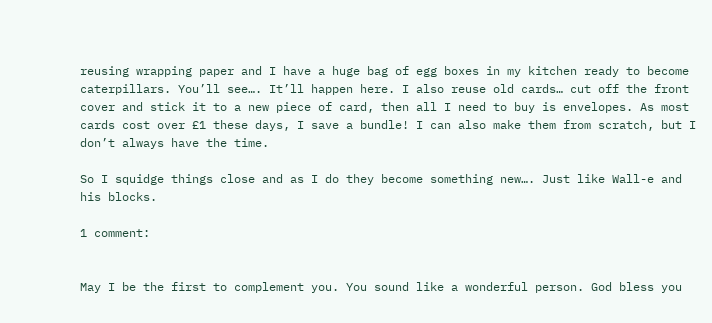reusing wrapping paper and I have a huge bag of egg boxes in my kitchen ready to become caterpillars. You’ll see…. It’ll happen here. I also reuse old cards… cut off the front cover and stick it to a new piece of card, then all I need to buy is envelopes. As most cards cost over £1 these days, I save a bundle! I can also make them from scratch, but I don’t always have the time.

So I squidge things close and as I do they become something new…. Just like Wall-e and his blocks.

1 comment:


May I be the first to complement you. You sound like a wonderful person. God bless you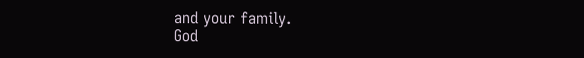and your family.
God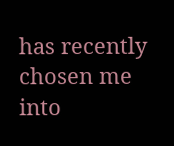has recently chosen me into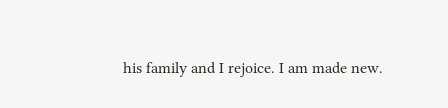his family and I rejoice. I am made new.